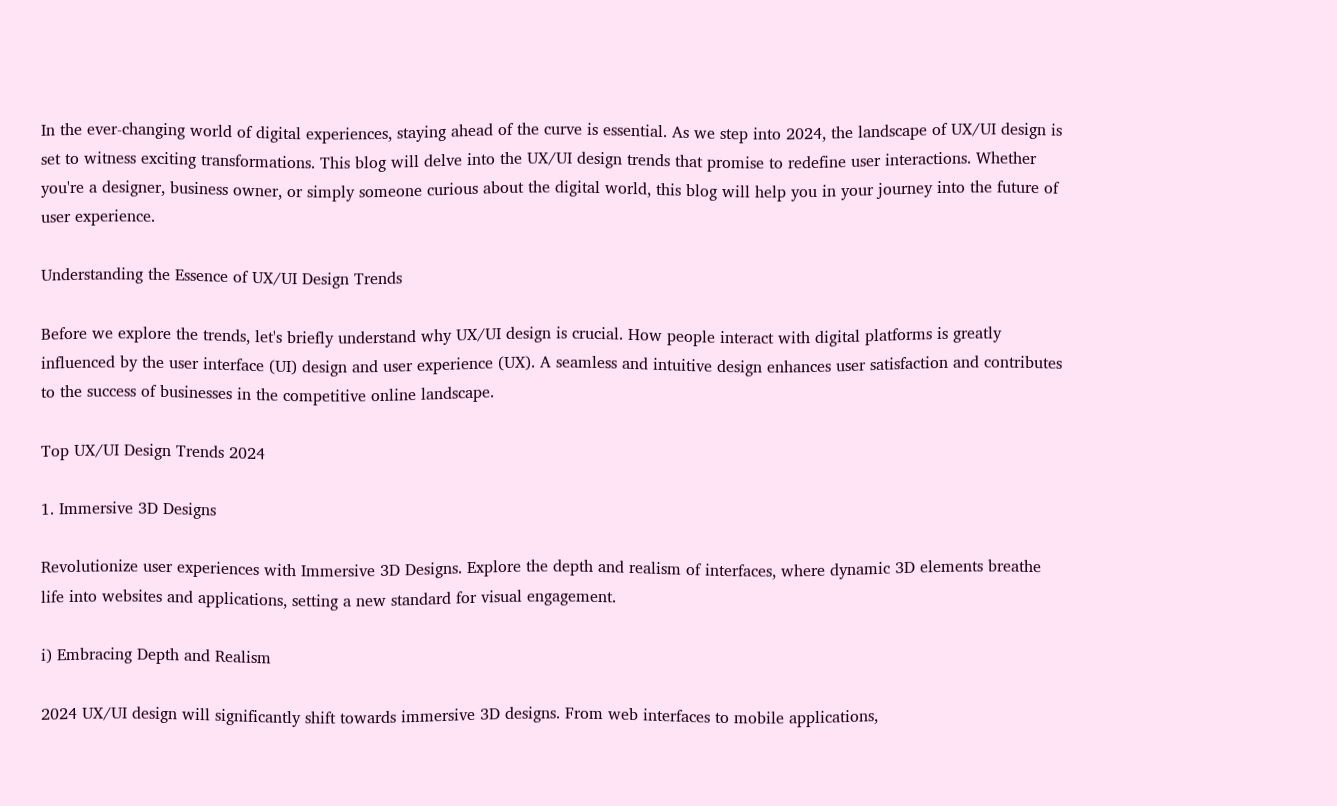In the ever-changing world of digital experiences, staying ahead of the curve is essential. As we step into 2024, the landscape of UX/UI design is set to witness exciting transformations. This blog will delve into the UX/UI design trends that promise to redefine user interactions. Whether you're a designer, business owner, or simply someone curious about the digital world, this blog will help you in your journey into the future of user experience.

Understanding the Essence of UX/UI Design Trends

Before we explore the trends, let's briefly understand why UX/UI design is crucial. How people interact with digital platforms is greatly influenced by the user interface (UI) design and user experience (UX). A seamless and intuitive design enhances user satisfaction and contributes to the success of businesses in the competitive online landscape.

Top UX/UI Design Trends 2024

1. Immersive 3D Designs

Revolutionize user experiences with Immersive 3D Designs. Explore the depth and realism of interfaces, where dynamic 3D elements breathe life into websites and applications, setting a new standard for visual engagement.

i) Embracing Depth and Realism

2024 UX/UI design will significantly shift towards immersive 3D designs. From web interfaces to mobile applications,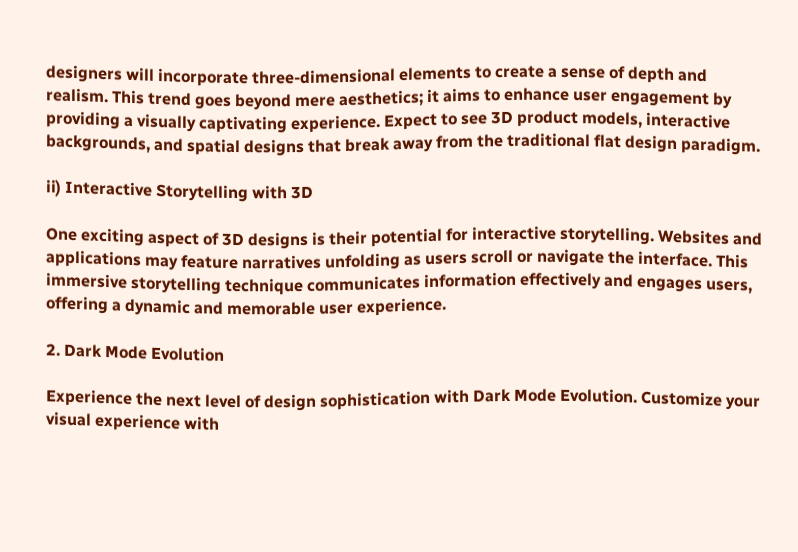designers will incorporate three-dimensional elements to create a sense of depth and realism. This trend goes beyond mere aesthetics; it aims to enhance user engagement by providing a visually captivating experience. Expect to see 3D product models, interactive backgrounds, and spatial designs that break away from the traditional flat design paradigm.

ii) Interactive Storytelling with 3D

One exciting aspect of 3D designs is their potential for interactive storytelling. Websites and applications may feature narratives unfolding as users scroll or navigate the interface. This immersive storytelling technique communicates information effectively and engages users, offering a dynamic and memorable user experience.

2. Dark Mode Evolution

Experience the next level of design sophistication with Dark Mode Evolution. Customize your visual experience with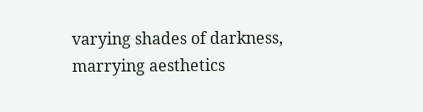varying shades of darkness, marrying aesthetics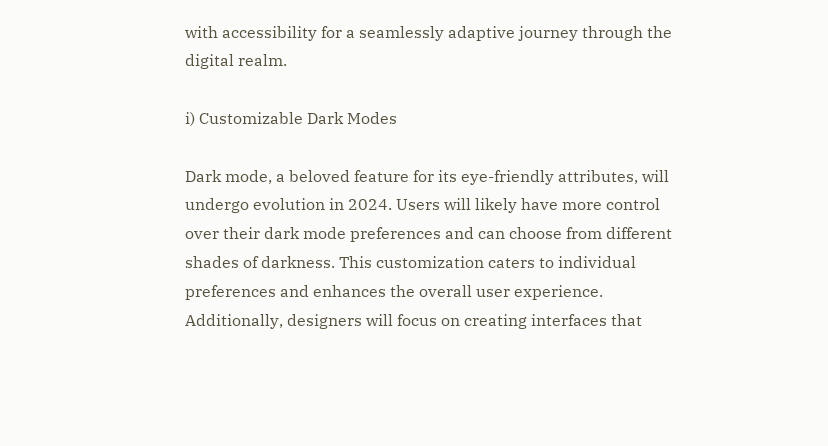with accessibility for a seamlessly adaptive journey through the digital realm.

i) Customizable Dark Modes

Dark mode, a beloved feature for its eye-friendly attributes, will undergo evolution in 2024. Users will likely have more control over their dark mode preferences and can choose from different shades of darkness. This customization caters to individual preferences and enhances the overall user experience. Additionally, designers will focus on creating interfaces that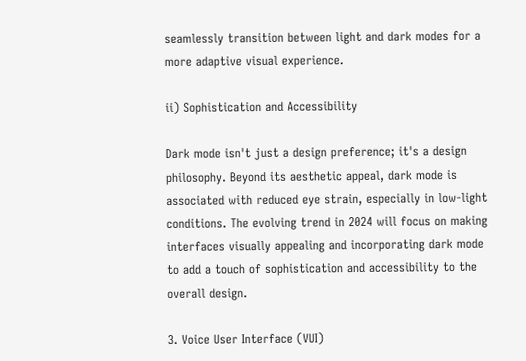seamlessly transition between light and dark modes for a more adaptive visual experience.

ii) Sophistication and Accessibility

Dark mode isn't just a design preference; it's a design philosophy. Beyond its aesthetic appeal, dark mode is associated with reduced eye strain, especially in low-light conditions. The evolving trend in 2024 will focus on making interfaces visually appealing and incorporating dark mode to add a touch of sophistication and accessibility to the overall design.

3. Voice User Interface (VUI)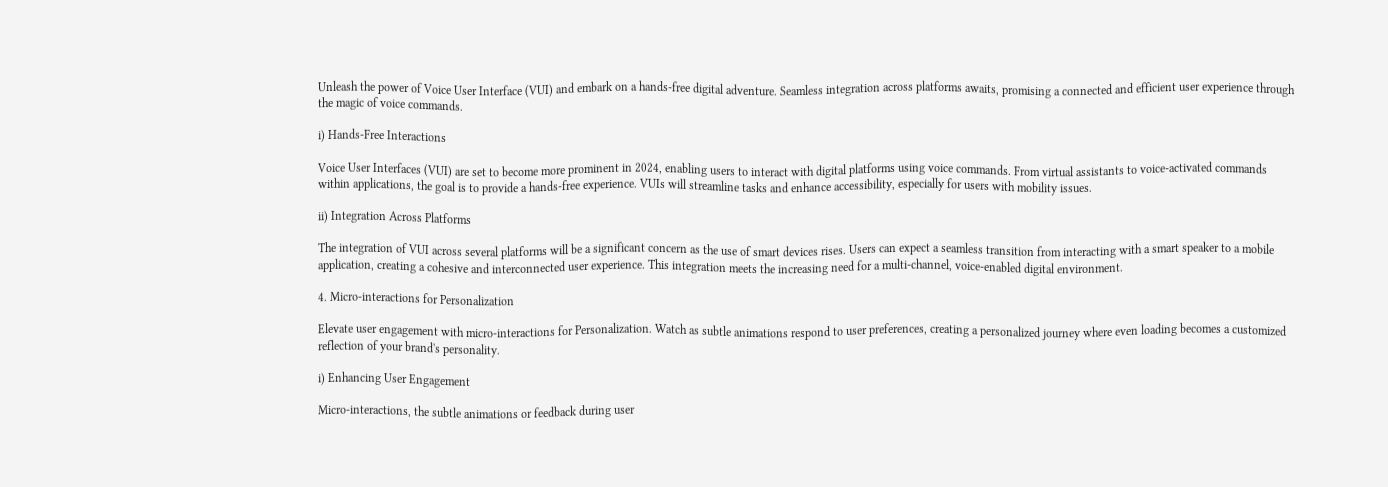Unleash the power of Voice User Interface (VUI) and embark on a hands-free digital adventure. Seamless integration across platforms awaits, promising a connected and efficient user experience through the magic of voice commands.

i) Hands-Free Interactions

Voice User Interfaces (VUI) are set to become more prominent in 2024, enabling users to interact with digital platforms using voice commands. From virtual assistants to voice-activated commands within applications, the goal is to provide a hands-free experience. VUIs will streamline tasks and enhance accessibility, especially for users with mobility issues.

ii) Integration Across Platforms

The integration of VUI across several platforms will be a significant concern as the use of smart devices rises. Users can expect a seamless transition from interacting with a smart speaker to a mobile application, creating a cohesive and interconnected user experience. This integration meets the increasing need for a multi-channel, voice-enabled digital environment.

4. Micro-interactions for Personalization

Elevate user engagement with micro-interactions for Personalization. Watch as subtle animations respond to user preferences, creating a personalized journey where even loading becomes a customized reflection of your brand's personality.

i) Enhancing User Engagement

Micro-interactions, the subtle animations or feedback during user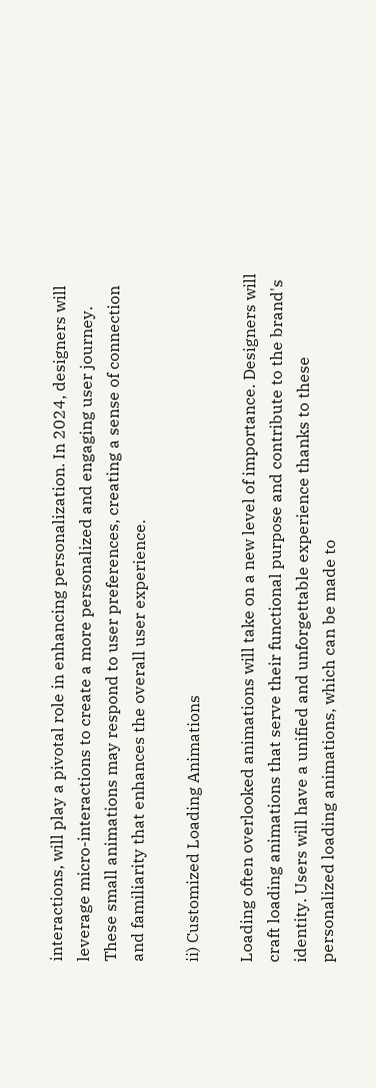interactions, will play a pivotal role in enhancing personalization. In 2024, designers will leverage micro-interactions to create a more personalized and engaging user journey. These small animations may respond to user preferences, creating a sense of connection and familiarity that enhances the overall user experience.

ii) Customized Loading Animations

Loading often overlooked animations will take on a new level of importance. Designers will craft loading animations that serve their functional purpose and contribute to the brand's identity. Users will have a unified and unforgettable experience thanks to these personalized loading animations, which can be made to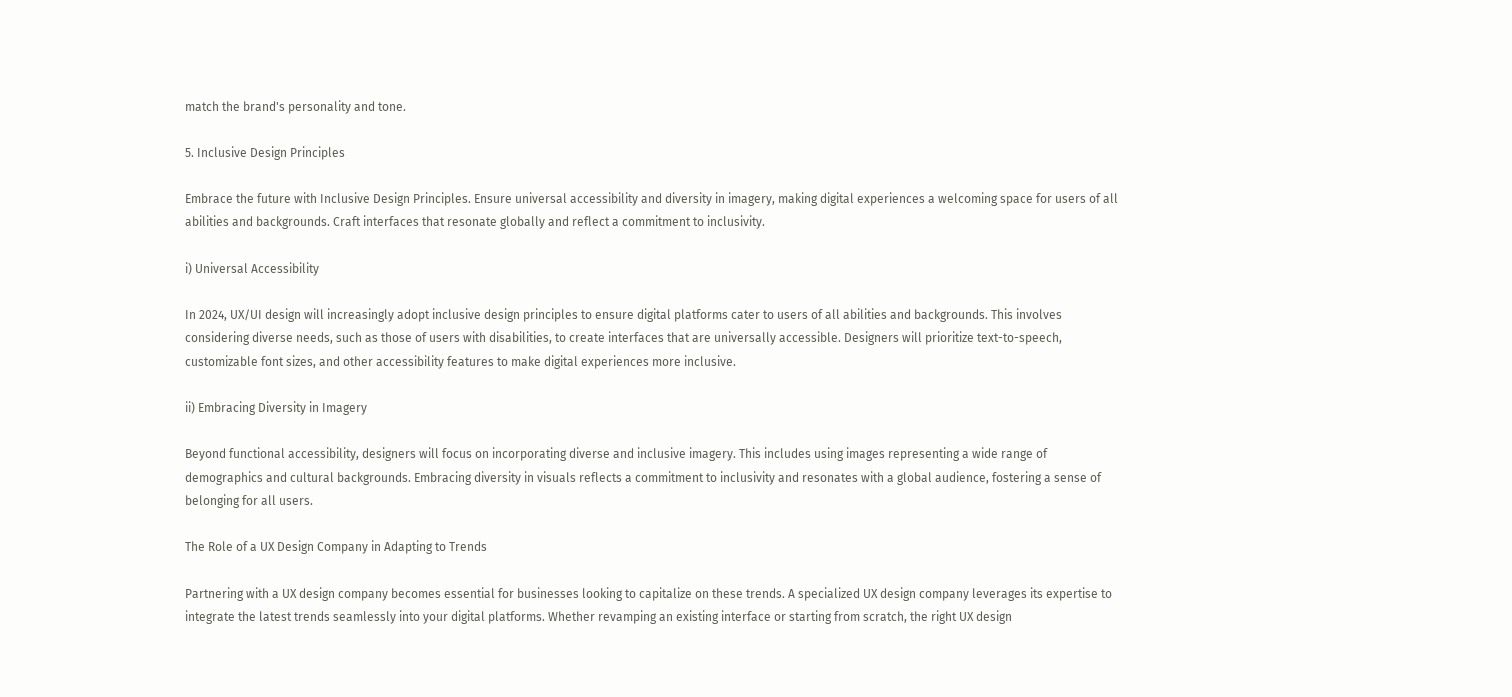match the brand's personality and tone.

5. Inclusive Design Principles

Embrace the future with Inclusive Design Principles. Ensure universal accessibility and diversity in imagery, making digital experiences a welcoming space for users of all abilities and backgrounds. Craft interfaces that resonate globally and reflect a commitment to inclusivity.

i) Universal Accessibility

In 2024, UX/UI design will increasingly adopt inclusive design principles to ensure digital platforms cater to users of all abilities and backgrounds. This involves considering diverse needs, such as those of users with disabilities, to create interfaces that are universally accessible. Designers will prioritize text-to-speech, customizable font sizes, and other accessibility features to make digital experiences more inclusive.

ii) Embracing Diversity in Imagery

Beyond functional accessibility, designers will focus on incorporating diverse and inclusive imagery. This includes using images representing a wide range of demographics and cultural backgrounds. Embracing diversity in visuals reflects a commitment to inclusivity and resonates with a global audience, fostering a sense of belonging for all users.

The Role of a UX Design Company in Adapting to Trends

Partnering with a UX design company becomes essential for businesses looking to capitalize on these trends. A specialized UX design company leverages its expertise to integrate the latest trends seamlessly into your digital platforms. Whether revamping an existing interface or starting from scratch, the right UX design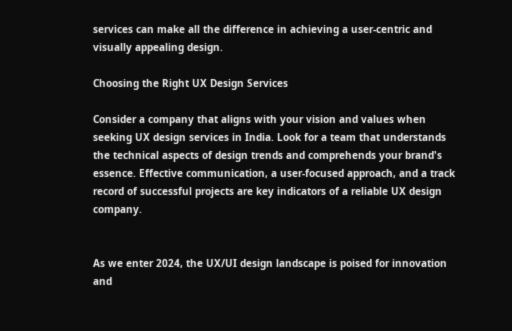services can make all the difference in achieving a user-centric and visually appealing design.

Choosing the Right UX Design Services

Consider a company that aligns with your vision and values when seeking UX design services in India. Look for a team that understands the technical aspects of design trends and comprehends your brand's essence. Effective communication, a user-focused approach, and a track record of successful projects are key indicators of a reliable UX design company.


As we enter 2024, the UX/UI design landscape is poised for innovation and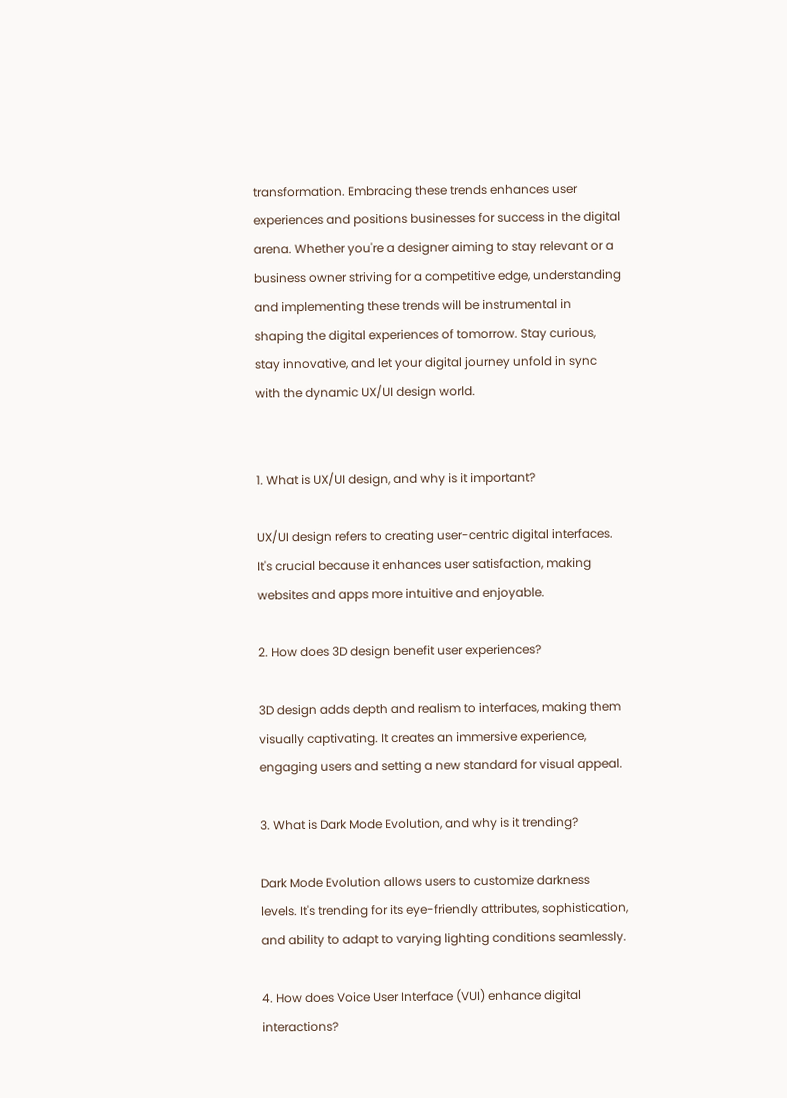transformation. Embracing these trends enhances user experiences and positions businesses for success in the digital arena. Whether you're a designer aiming to stay relevant or a business owner striving for a competitive edge, understanding and implementing these trends will be instrumental in shaping the digital experiences of tomorrow. Stay curious, stay innovative, and let your digital journey unfold in sync with the dynamic UX/UI design world.


1. What is UX/UI design, and why is it important?

UX/UI design refers to creating user-centric digital interfaces. It's crucial because it enhances user satisfaction, making websites and apps more intuitive and enjoyable.

2. How does 3D design benefit user experiences?

3D design adds depth and realism to interfaces, making them visually captivating. It creates an immersive experience, engaging users and setting a new standard for visual appeal.

3. What is Dark Mode Evolution, and why is it trending?

Dark Mode Evolution allows users to customize darkness levels. It's trending for its eye-friendly attributes, sophistication, and ability to adapt to varying lighting conditions seamlessly.

4. How does Voice User Interface (VUI) enhance digital interactions?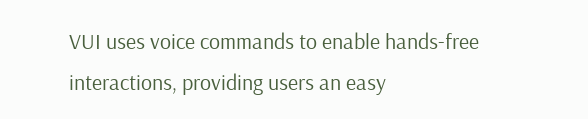VUI uses voice commands to enable hands-free interactions, providing users an easy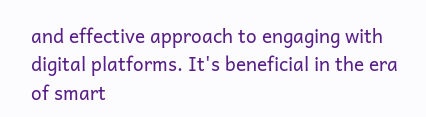and effective approach to engaging with digital platforms. It's beneficial in the era of smart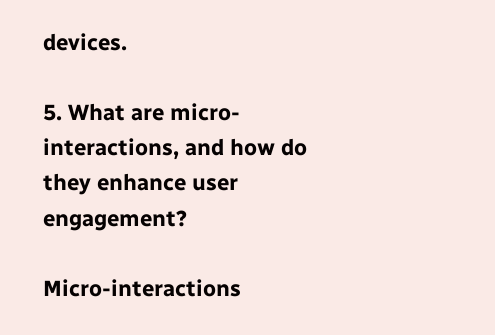devices.

5. What are micro-interactions, and how do they enhance user engagement?

Micro-interactions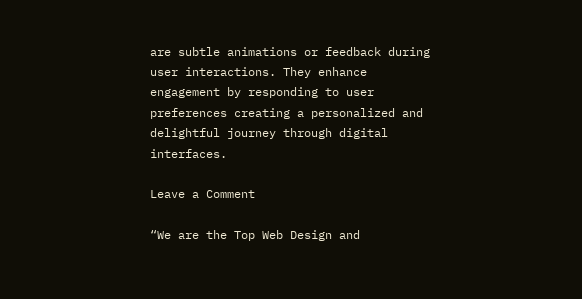are subtle animations or feedback during user interactions. They enhance engagement by responding to user preferences creating a personalized and delightful journey through digital interfaces.

Leave a Comment

“We are the Top Web Design and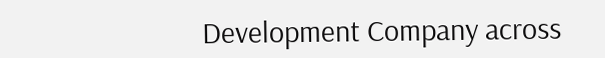Development Company across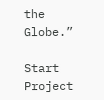the Globe.”

Start Project